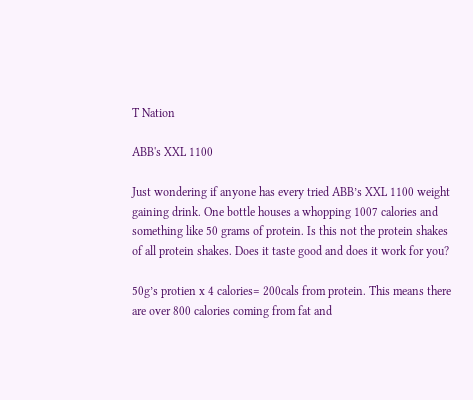T Nation

ABB's XXL 1100

Just wondering if anyone has every tried ABB’s XXL 1100 weight gaining drink. One bottle houses a whopping 1007 calories and something like 50 grams of protein. Is this not the protein shakes of all protein shakes. Does it taste good and does it work for you?

50g’s protien x 4 calories= 200cals from protein. This means there are over 800 calories coming from fat and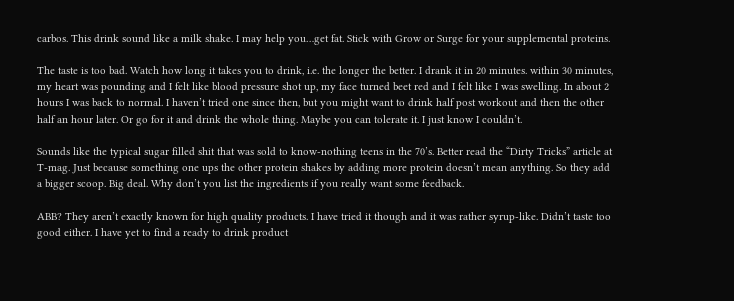carbos. This drink sound like a milk shake. I may help you…get fat. Stick with Grow or Surge for your supplemental proteins.

The taste is too bad. Watch how long it takes you to drink, i.e. the longer the better. I drank it in 20 minutes. within 30 minutes, my heart was pounding and I felt like blood pressure shot up, my face turned beet red and I felt like I was swelling. In about 2 hours I was back to normal. I haven’t tried one since then, but you might want to drink half post workout and then the other half an hour later. Or go for it and drink the whole thing. Maybe you can tolerate it. I just know I couldn’t.

Sounds like the typical sugar filled shit that was sold to know-nothing teens in the 70’s. Better read the “Dirty Tricks” article at T-mag. Just because something one ups the other protein shakes by adding more protein doesn’t mean anything. So they add a bigger scoop. Big deal. Why don’t you list the ingredients if you really want some feedback.

ABB? They aren’t exactly known for high quality products. I have tried it though and it was rather syrup-like. Didn’t taste too good either. I have yet to find a ready to drink product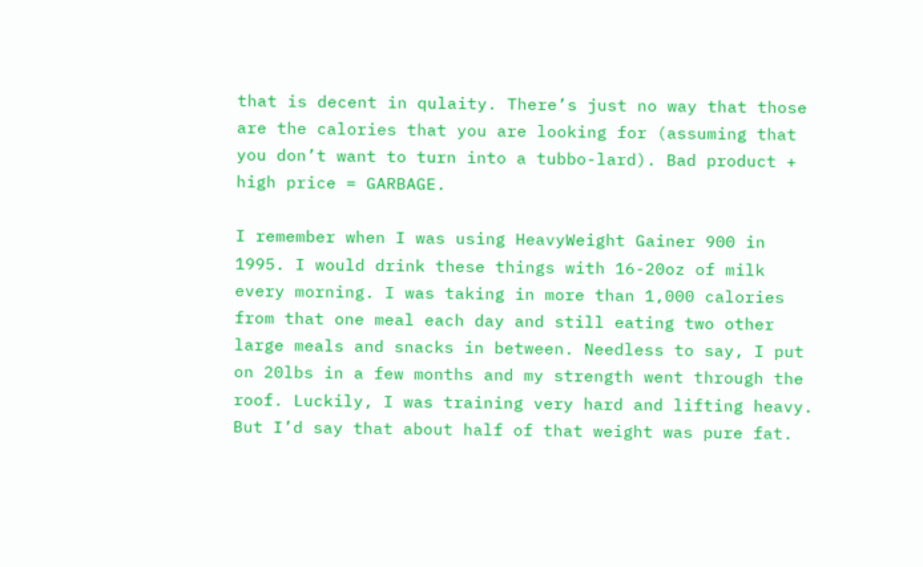that is decent in qulaity. There’s just no way that those are the calories that you are looking for (assuming that you don’t want to turn into a tubbo-lard). Bad product + high price = GARBAGE.

I remember when I was using HeavyWeight Gainer 900 in 1995. I would drink these things with 16-20oz of milk every morning. I was taking in more than 1,000 calories from that one meal each day and still eating two other large meals and snacks in between. Needless to say, I put on 20lbs in a few months and my strength went through the roof. Luckily, I was training very hard and lifting heavy. But I’d say that about half of that weight was pure fat.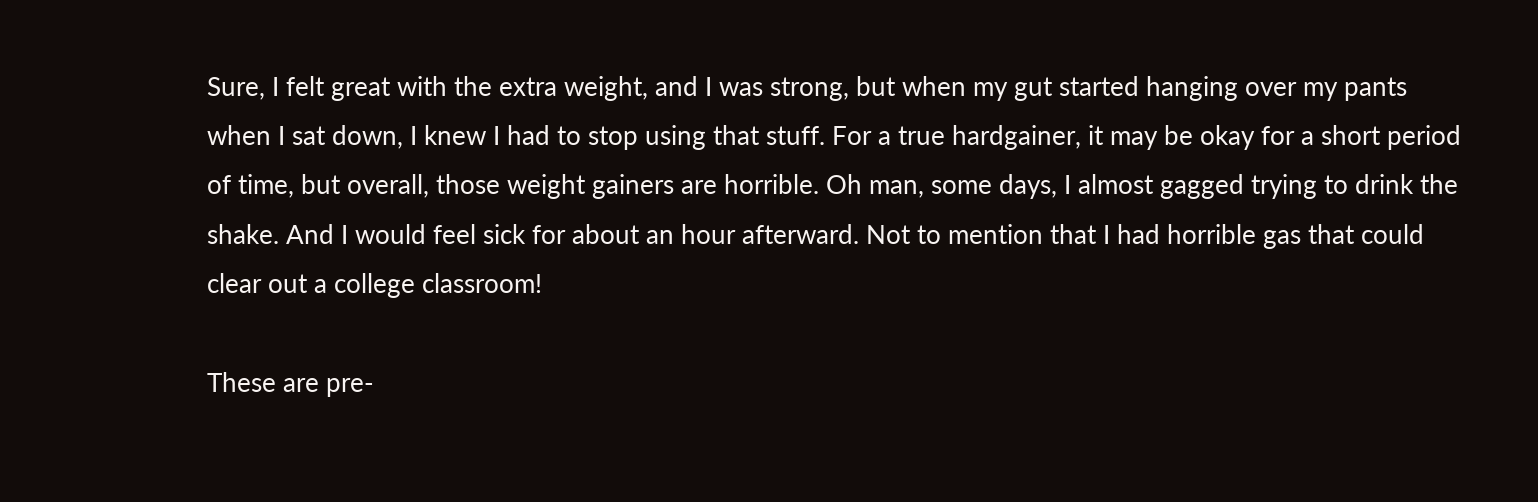Sure, I felt great with the extra weight, and I was strong, but when my gut started hanging over my pants when I sat down, I knew I had to stop using that stuff. For a true hardgainer, it may be okay for a short period of time, but overall, those weight gainers are horrible. Oh man, some days, I almost gagged trying to drink the shake. And I would feel sick for about an hour afterward. Not to mention that I had horrible gas that could clear out a college classroom!

These are pre-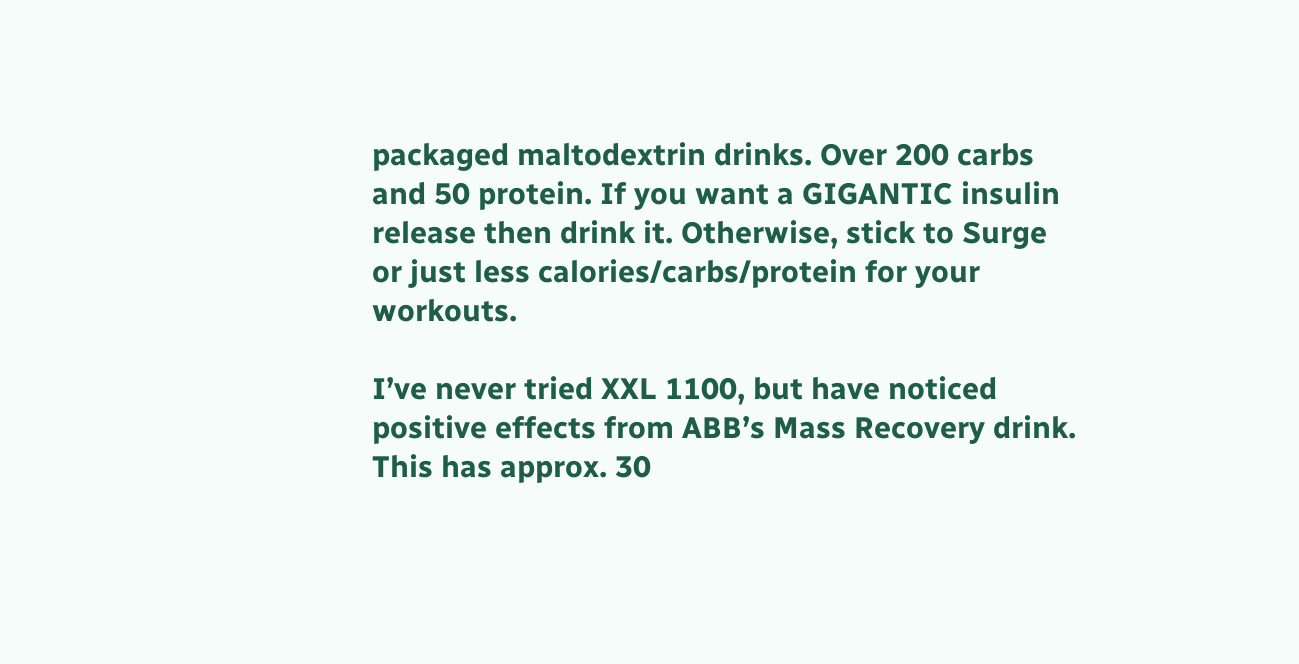packaged maltodextrin drinks. Over 200 carbs and 50 protein. If you want a GIGANTIC insulin release then drink it. Otherwise, stick to Surge or just less calories/carbs/protein for your workouts.

I’ve never tried XXL 1100, but have noticed positive effects from ABB’s Mass Recovery drink. This has approx. 30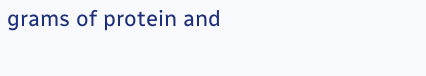grams of protein and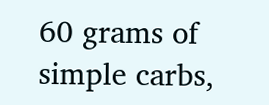60 grams of simple carbs,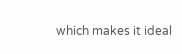which makes it ideal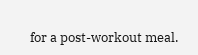for a post-workout meal.